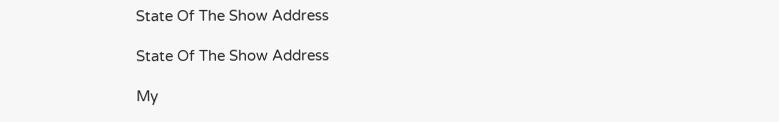State Of The Show Address

State Of The Show Address

My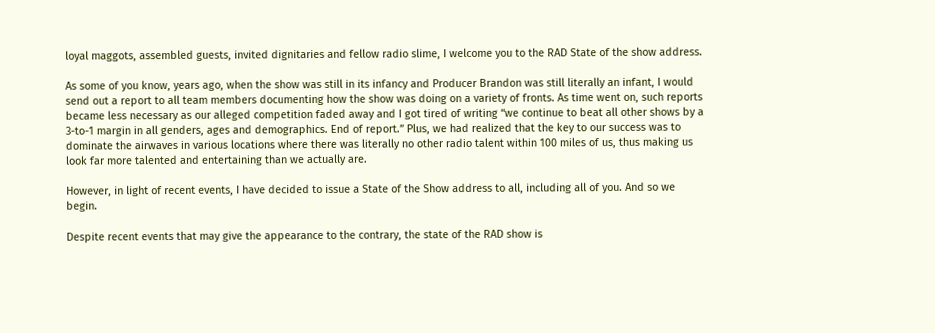loyal maggots, assembled guests, invited dignitaries and fellow radio slime, I welcome you to the RAD State of the show address.

As some of you know, years ago, when the show was still in its infancy and Producer Brandon was still literally an infant, I would send out a report to all team members documenting how the show was doing on a variety of fronts. As time went on, such reports became less necessary as our alleged competition faded away and I got tired of writing “we continue to beat all other shows by a 3-to-1 margin in all genders, ages and demographics. End of report.” Plus, we had realized that the key to our success was to dominate the airwaves in various locations where there was literally no other radio talent within 100 miles of us, thus making us look far more talented and entertaining than we actually are.

However, in light of recent events, I have decided to issue a State of the Show address to all, including all of you. And so we begin.

Despite recent events that may give the appearance to the contrary, the state of the RAD show is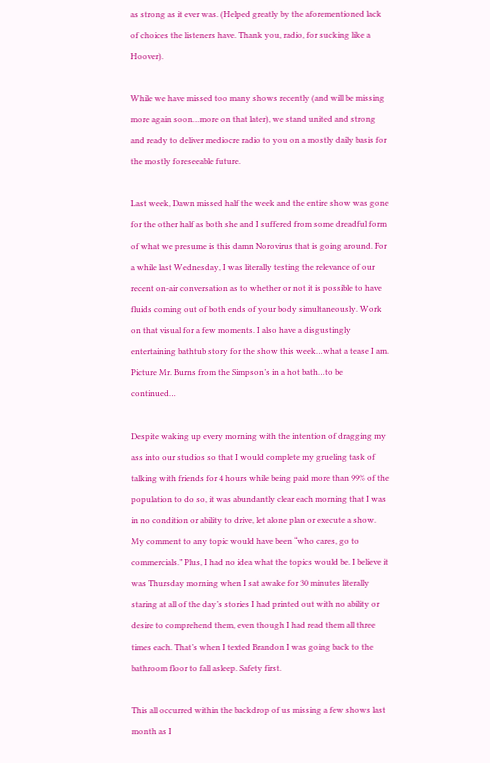as strong as it ever was. (Helped greatly by the aforementioned lack of choices the listeners have. Thank you, radio, for sucking like a Hoover).

While we have missed too many shows recently (and will be missing more again soon…more on that later), we stand united and strong and ready to deliver mediocre radio to you on a mostly daily basis for the mostly foreseeable future.

Last week, Dawn missed half the week and the entire show was gone for the other half as both she and I suffered from some dreadful form of what we presume is this damn Norovirus that is going around. For a while last Wednesday, I was literally testing the relevance of our recent on-air conversation as to whether or not it is possible to have fluids coming out of both ends of your body simultaneously. Work on that visual for a few moments. I also have a disgustingly entertaining bathtub story for the show this week…what a tease I am. Picture Mr. Burns from the Simpson’s in a hot bath…to be continued…

Despite waking up every morning with the intention of dragging my ass into our studios so that I would complete my grueling task of talking with friends for 4 hours while being paid more than 99% of the population to do so, it was abundantly clear each morning that I was in no condition or ability to drive, let alone plan or execute a show. My comment to any topic would have been “who cares, go to commercials.” Plus, I had no idea what the topics would be. I believe it was Thursday morning when I sat awake for 30 minutes literally staring at all of the day’s stories I had printed out with no ability or desire to comprehend them, even though I had read them all three times each. That’s when I texted Brandon I was going back to the bathroom floor to fall asleep. Safety first.

This all occurred within the backdrop of us missing a few shows last month as I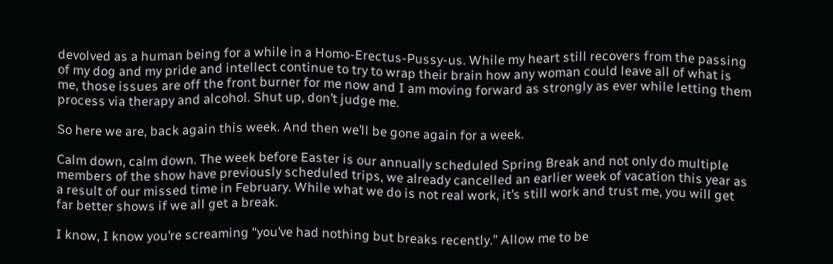devolved as a human being for a while in a Homo-Erectus-Pussy-us. While my heart still recovers from the passing of my dog and my pride and intellect continue to try to wrap their brain how any woman could leave all of what is me, those issues are off the front burner for me now and I am moving forward as strongly as ever while letting them process via therapy and alcohol. Shut up, don’t judge me.

So here we are, back again this week. And then we’ll be gone again for a week.

Calm down, calm down. The week before Easter is our annually scheduled Spring Break and not only do multiple members of the show have previously scheduled trips, we already cancelled an earlier week of vacation this year as a result of our missed time in February. While what we do is not real work, it’s still work and trust me, you will get far better shows if we all get a break.

I know, I know you’re screaming “you’ve had nothing but breaks recently.” Allow me to be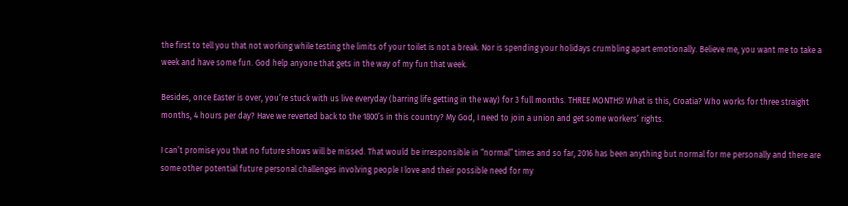the first to tell you that not working while testing the limits of your toilet is not a break. Nor is spending your holidays crumbling apart emotionally. Believe me, you want me to take a week and have some fun. God help anyone that gets in the way of my fun that week.

Besides, once Easter is over, you’re stuck with us live everyday (barring life getting in the way) for 3 full months. THREE MONTHS! What is this, Croatia? Who works for three straight months, 4 hours per day? Have we reverted back to the 1800’s in this country? My God, I need to join a union and get some workers’ rights.

I can’t promise you that no future shows will be missed. That would be irresponsible in “normal” times and so far, 2016 has been anything but normal for me personally and there are some other potential future personal challenges involving people I love and their possible need for my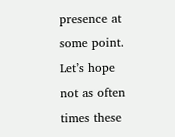presence at some point. Let’s hope not as often times these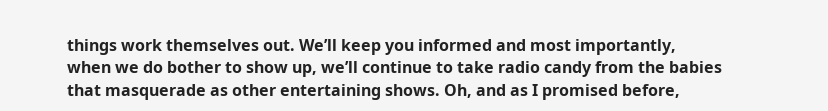things work themselves out. We’ll keep you informed and most importantly, when we do bother to show up, we’ll continue to take radio candy from the babies that masquerade as other entertaining shows. Oh, and as I promised before,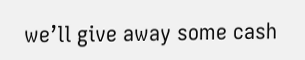we’ll give away some cash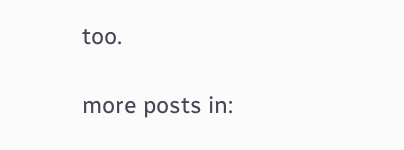too.

more posts in: